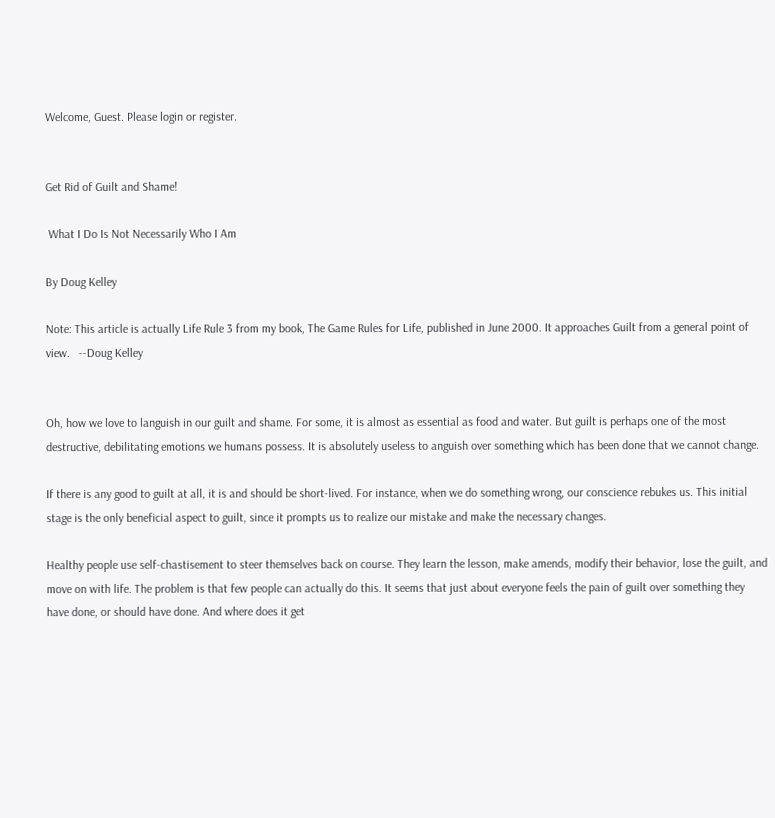Welcome, Guest. Please login or register.


Get Rid of Guilt and Shame!

 What I Do Is Not Necessarily Who I Am

By Doug Kelley

Note: This article is actually Life Rule 3 from my book, The Game Rules for Life, published in June 2000. It approaches Guilt from a general point of view.   --Doug Kelley


Oh, how we love to languish in our guilt and shame. For some, it is almost as essential as food and water. But guilt is perhaps one of the most destructive, debilitating emotions we humans possess. It is absolutely useless to anguish over something which has been done that we cannot change.

If there is any good to guilt at all, it is and should be short-lived. For instance, when we do something wrong, our conscience rebukes us. This initial stage is the only beneficial aspect to guilt, since it prompts us to realize our mistake and make the necessary changes.

Healthy people use self-chastisement to steer themselves back on course. They learn the lesson, make amends, modify their behavior, lose the guilt, and move on with life. The problem is that few people can actually do this. It seems that just about everyone feels the pain of guilt over something they have done, or should have done. And where does it get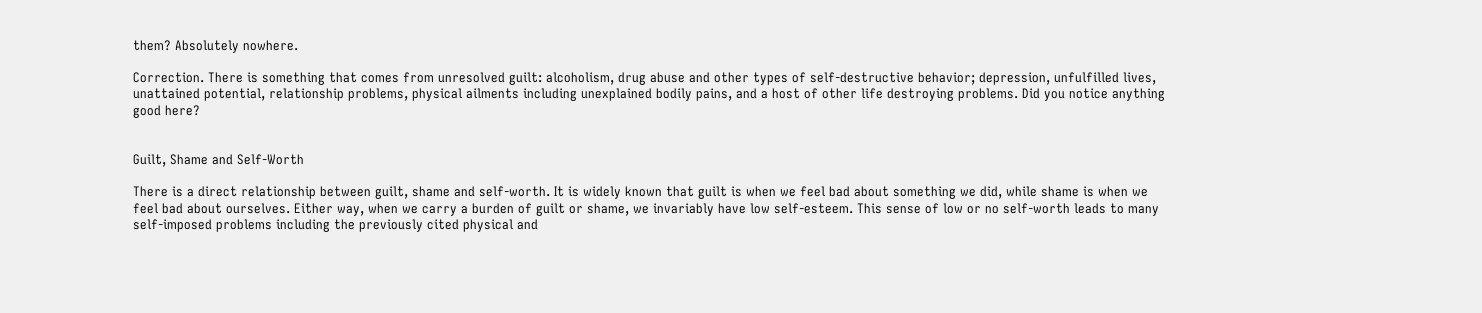them? Absolutely nowhere.

Correction. There is something that comes from unresolved guilt: alcoholism, drug abuse and other types of self-destructive behavior; depression, unfulfilled lives, unattained potential, relationship problems, physical ailments including unexplained bodily pains, and a host of other life destroying problems. Did you notice anything good here?


Guilt, Shame and Self-Worth

There is a direct relationship between guilt, shame and self-worth. It is widely known that guilt is when we feel bad about something we did, while shame is when we feel bad about ourselves. Either way, when we carry a burden of guilt or shame, we invariably have low self-esteem. This sense of low or no self-worth leads to many self-imposed problems including the previously cited physical and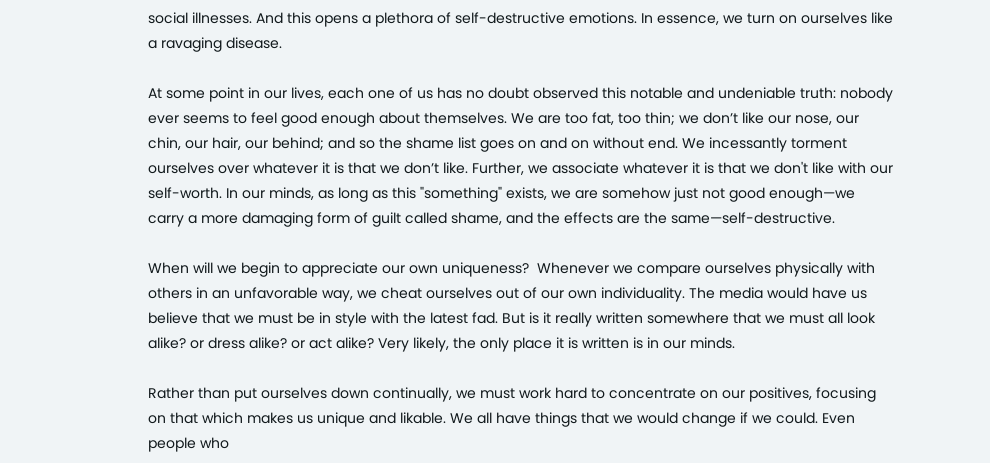social illnesses. And this opens a plethora of self-destructive emotions. In essence, we turn on ourselves like a ravaging disease.

At some point in our lives, each one of us has no doubt observed this notable and undeniable truth: nobody ever seems to feel good enough about themselves. We are too fat, too thin; we don’t like our nose, our chin, our hair, our behind; and so the shame list goes on and on without end. We incessantly torment ourselves over whatever it is that we don’t like. Further, we associate whatever it is that we don't like with our self-worth. In our minds, as long as this "something" exists, we are somehow just not good enough—we carry a more damaging form of guilt called shame, and the effects are the same—self-destructive.

When will we begin to appreciate our own uniqueness?  Whenever we compare ourselves physically with others in an unfavorable way, we cheat ourselves out of our own individuality. The media would have us believe that we must be in style with the latest fad. But is it really written somewhere that we must all look alike? or dress alike? or act alike? Very likely, the only place it is written is in our minds.

Rather than put ourselves down continually, we must work hard to concentrate on our positives, focusing on that which makes us unique and likable. We all have things that we would change if we could. Even people who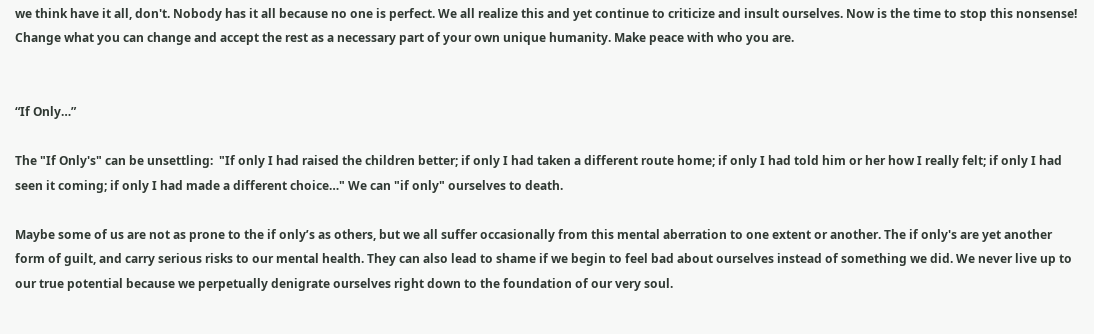we think have it all, don't. Nobody has it all because no one is perfect. We all realize this and yet continue to criticize and insult ourselves. Now is the time to stop this nonsense! Change what you can change and accept the rest as a necessary part of your own unique humanity. Make peace with who you are.


“If Only…”

The "If Only's" can be unsettling:  "If only I had raised the children better; if only I had taken a different route home; if only I had told him or her how I really felt; if only I had seen it coming; if only I had made a different choice…" We can "if only" ourselves to death.

Maybe some of us are not as prone to the if only’s as others, but we all suffer occasionally from this mental aberration to one extent or another. The if only's are yet another form of guilt, and carry serious risks to our mental health. They can also lead to shame if we begin to feel bad about ourselves instead of something we did. We never live up to our true potential because we perpetually denigrate ourselves right down to the foundation of our very soul.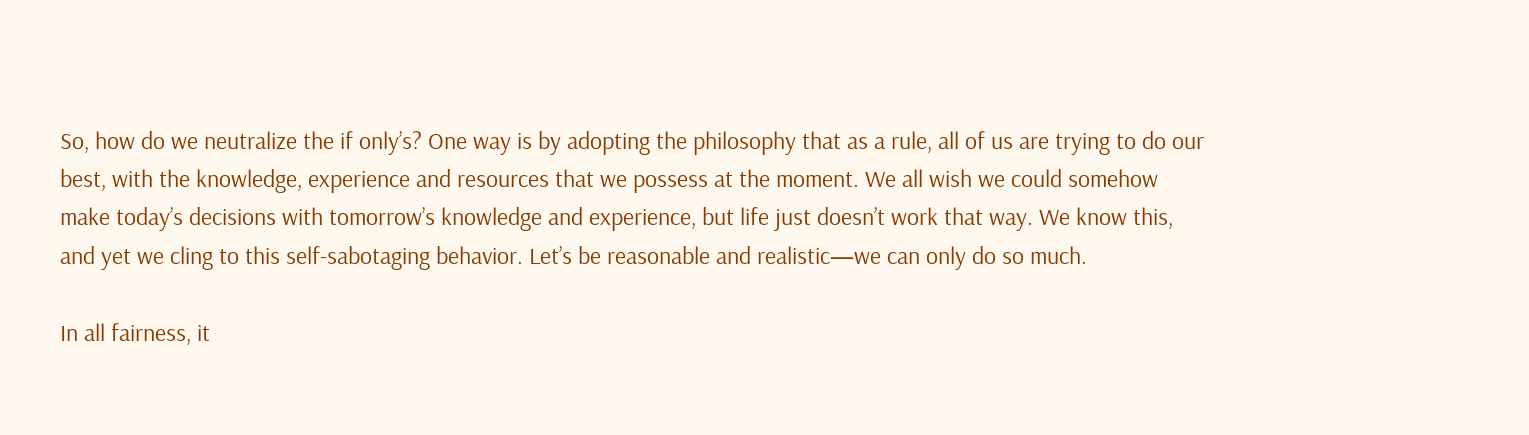So, how do we neutralize the if only’s? One way is by adopting the philosophy that as a rule, all of us are trying to do our best, with the knowledge, experience and resources that we possess at the moment. We all wish we could somehow make today’s decisions with tomorrow’s knowledge and experience, but life just doesn’t work that way. We know this, and yet we cling to this self-sabotaging behavior. Let’s be reasonable and realistic—we can only do so much.

In all fairness, it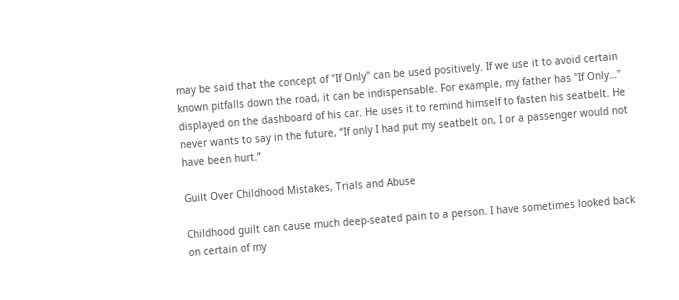may be said that the concept of "If Only" can be used positively. If we use it to avoid certain known pitfalls down the road, it can be indispensable. For example, my father has "If Only…" displayed on the dashboard of his car. He uses it to remind himself to fasten his seatbelt. He never wants to say in the future, “If only I had put my seatbelt on, I or a passenger would not have been hurt.”

Guilt Over Childhood Mistakes, Trials and Abuse

Childhood guilt can cause much deep-seated pain to a person. I have sometimes looked back on certain of my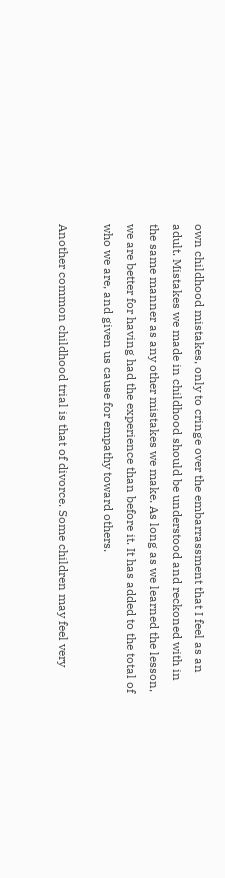own childhood mistakes, only to cringe over the embarrassment that I feel as an adult. Mistakes we made in childhood should be understood and reckoned with in the same manner as any other mistakes we make. As long as we learned the lesson, we are better for having had the experience than before it. It has added to the total of who we are, and given us cause for empathy toward others.

Another common childhood trial is that of divorce. Some children may feel very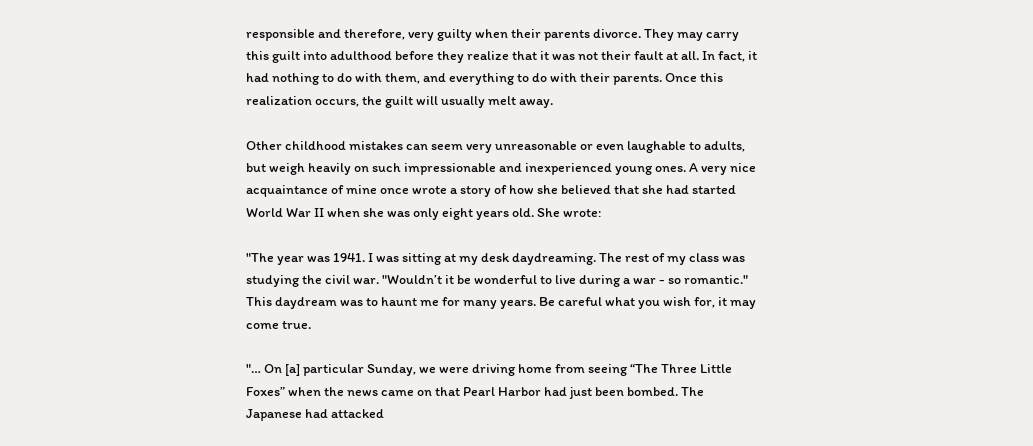responsible and therefore, very guilty when their parents divorce. They may carry this guilt into adulthood before they realize that it was not their fault at all. In fact, it had nothing to do with them, and everything to do with their parents. Once this realization occurs, the guilt will usually melt away.

Other childhood mistakes can seem very unreasonable or even laughable to adults, but weigh heavily on such impressionable and inexperienced young ones. A very nice acquaintance of mine once wrote a story of how she believed that she had started World War II when she was only eight years old. She wrote:

"The year was 1941. I was sitting at my desk daydreaming. The rest of my class was studying the civil war. "Wouldn’t it be wonderful to live during a war - so romantic." This daydream was to haunt me for many years. Be careful what you wish for, it may come true.

"… On [a] particular Sunday, we were driving home from seeing “The Three Little Foxes” when the news came on that Pearl Harbor had just been bombed. The Japanese had attacked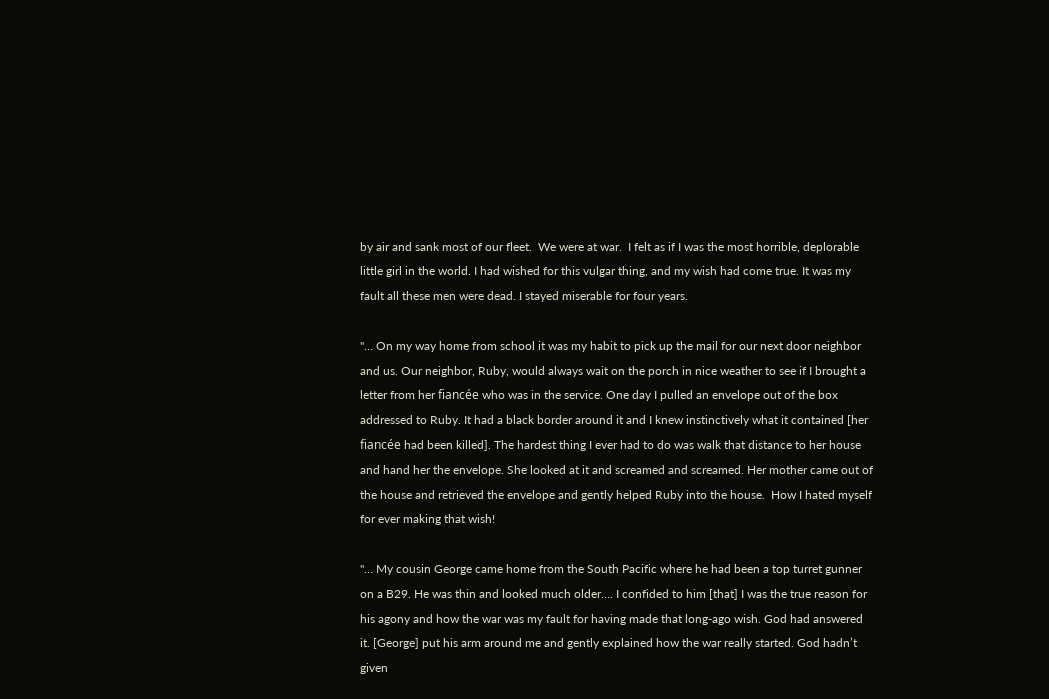by air and sank most of our fleet.  We were at war.  I felt as if I was the most horrible, deplorable little girl in the world. I had wished for this vulgar thing, and my wish had come true. It was my fault all these men were dead. I stayed miserable for four years.

"… On my way home from school it was my habit to pick up the mail for our next door neighbor and us. Our neighbor, Ruby, would always wait on the porch in nice weather to see if I brought a letter from her fiancée who was in the service. One day I pulled an envelope out of the box addressed to Ruby. It had a black border around it and I knew instinctively what it contained [her fiancée had been killed]. The hardest thing I ever had to do was walk that distance to her house and hand her the envelope. She looked at it and screamed and screamed. Her mother came out of the house and retrieved the envelope and gently helped Ruby into the house.  How I hated myself for ever making that wish!

"… My cousin George came home from the South Pacific where he had been a top turret gunner on a B29. He was thin and looked much older…. I confided to him [that] I was the true reason for his agony and how the war was my fault for having made that long-ago wish. God had answered it. [George] put his arm around me and gently explained how the war really started. God hadn’t given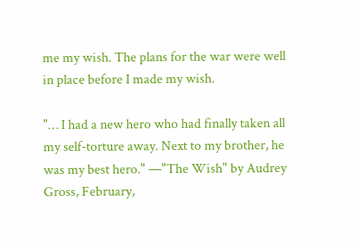me my wish. The plans for the war were well in place before I made my wish.

"… I had a new hero who had finally taken all my self-torture away. Next to my brother, he was my best hero." —"The Wish" by Audrey Gross, February,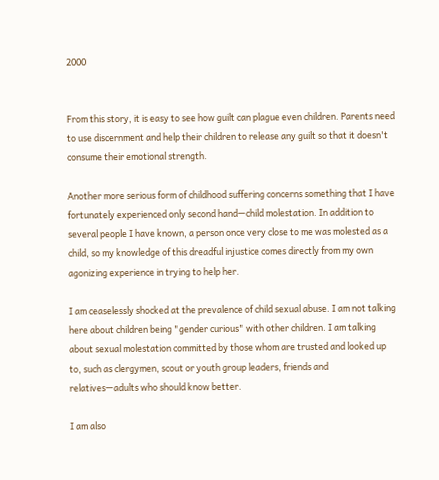2000


From this story, it is easy to see how guilt can plague even children. Parents need to use discernment and help their children to release any guilt so that it doesn't consume their emotional strength.

Another more serious form of childhood suffering concerns something that I have fortunately experienced only second hand—child molestation. In addition to several people I have known, a person once very close to me was molested as a child, so my knowledge of this dreadful injustice comes directly from my own agonizing experience in trying to help her.

I am ceaselessly shocked at the prevalence of child sexual abuse. I am not talking here about children being "gender curious" with other children. I am talking about sexual molestation committed by those whom are trusted and looked up to, such as clergymen, scout or youth group leaders, friends and relatives—adults who should know better.

I am also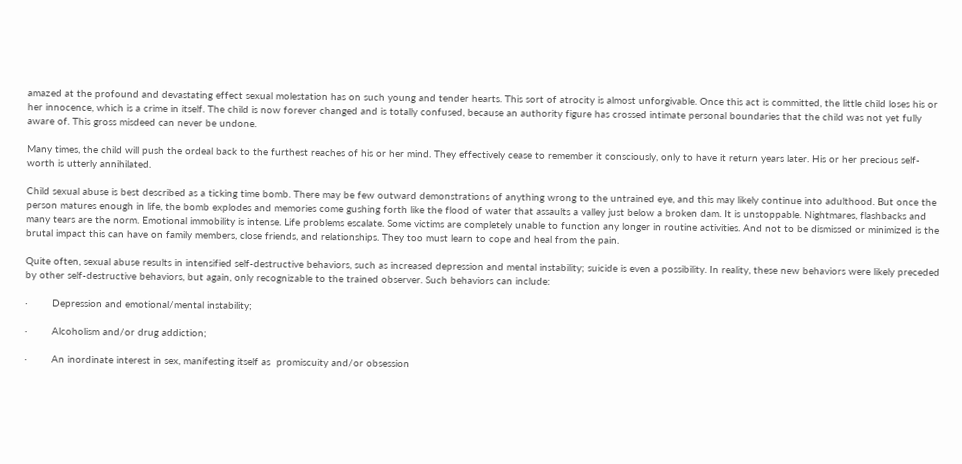amazed at the profound and devastating effect sexual molestation has on such young and tender hearts. This sort of atrocity is almost unforgivable. Once this act is committed, the little child loses his or her innocence, which is a crime in itself. The child is now forever changed and is totally confused, because an authority figure has crossed intimate personal boundaries that the child was not yet fully aware of. This gross misdeed can never be undone.

Many times, the child will push the ordeal back to the furthest reaches of his or her mind. They effectively cease to remember it consciously, only to have it return years later. His or her precious self-worth is utterly annihilated.

Child sexual abuse is best described as a ticking time bomb. There may be few outward demonstrations of anything wrong to the untrained eye, and this may likely continue into adulthood. But once the person matures enough in life, the bomb explodes and memories come gushing forth like the flood of water that assaults a valley just below a broken dam. It is unstoppable. Nightmares, flashbacks and many tears are the norm. Emotional immobility is intense. Life problems escalate. Some victims are completely unable to function any longer in routine activities. And not to be dismissed or minimized is the brutal impact this can have on family members, close friends, and relationships. They too must learn to cope and heal from the pain.

Quite often, sexual abuse results in intensified self-destructive behaviors, such as increased depression and mental instability; suicide is even a possibility. In reality, these new behaviors were likely preceded by other self-destructive behaviors, but again, only recognizable to the trained observer. Such behaviors can include:

·        Depression and emotional/mental instability;

·        Alcoholism and/or drug addiction;

·        An inordinate interest in sex, manifesting itself as  promiscuity and/or obsession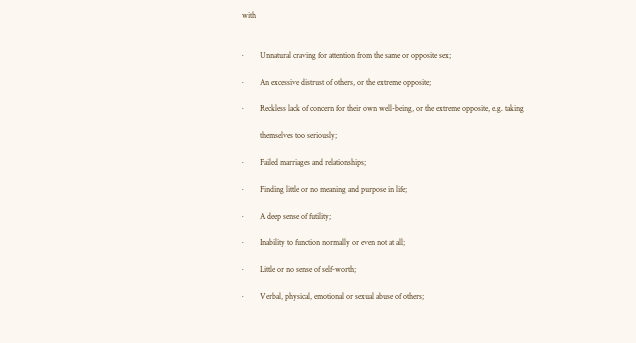with


·        Unnatural craving for attention from the same or opposite sex;

·        An excessive distrust of others, or the extreme opposite;

·        Reckless lack of concern for their own well-being, or the extreme opposite, e.g. taking

         themselves too seriously;

·        Failed marriages and relationships;

·        Finding little or no meaning and purpose in life;

·        A deep sense of futility;

·        Inability to function normally or even not at all;

·        Little or no sense of self-worth;

·        Verbal, physical, emotional or sexual abuse of others;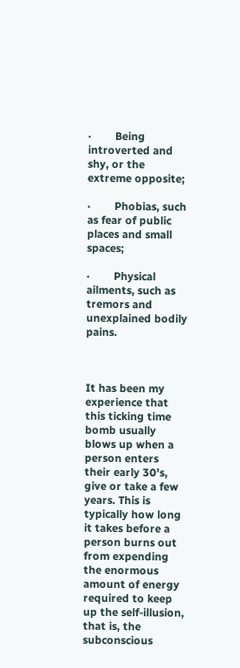·        Being introverted and shy, or the extreme opposite;

·        Phobias, such as fear of public places and small spaces;

·        Physical ailments, such as tremors and unexplained bodily pains.



It has been my experience that this ticking time bomb usually blows up when a person enters their early 30's, give or take a few years. This is typically how long it takes before a person burns out from expending the enormous amount of energy required to keep up the self-illusion, that is, the subconscious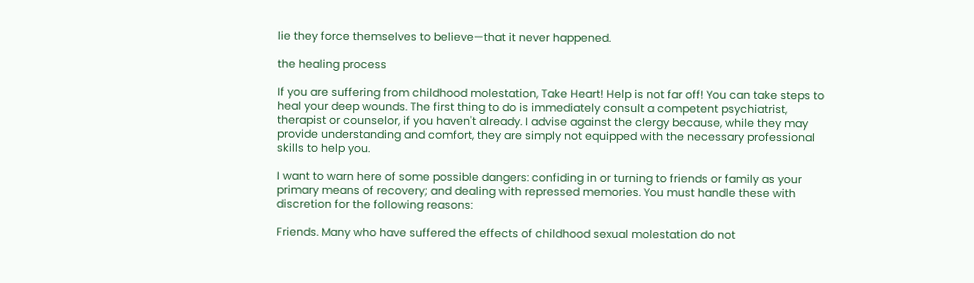lie they force themselves to believe—that it never happened.

the healing process

If you are suffering from childhood molestation, Take Heart! Help is not far off! You can take steps to heal your deep wounds. The first thing to do is immediately consult a competent psychiatrist, therapist or counselor, if you haven't already. I advise against the clergy because, while they may provide understanding and comfort, they are simply not equipped with the necessary professional skills to help you.

I want to warn here of some possible dangers: confiding in or turning to friends or family as your primary means of recovery; and dealing with repressed memories. You must handle these with discretion for the following reasons:

Friends. Many who have suffered the effects of childhood sexual molestation do not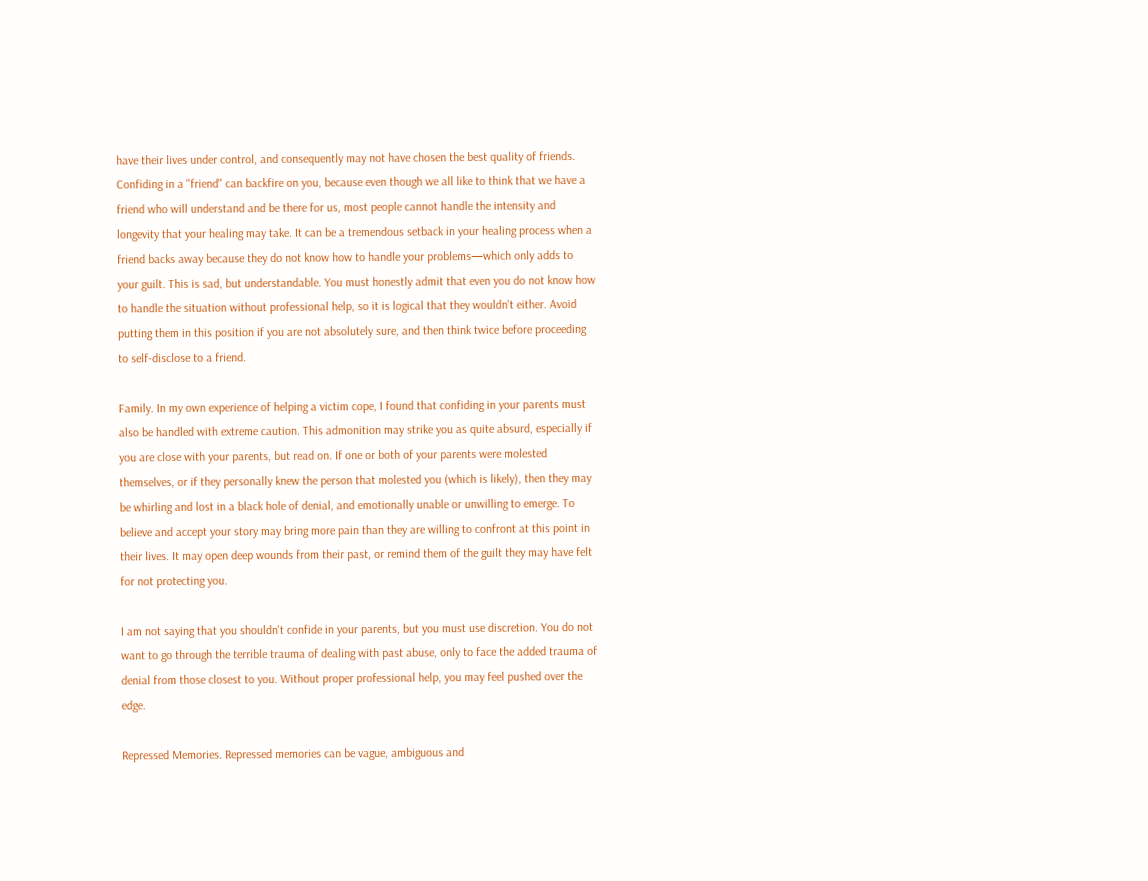have their lives under control, and consequently may not have chosen the best quality of friends. Confiding in a "friend" can backfire on you, because even though we all like to think that we have a friend who will understand and be there for us, most people cannot handle the intensity and longevity that your healing may take. It can be a tremendous setback in your healing process when a friend backs away because they do not know how to handle your problems—which only adds to your guilt. This is sad, but understandable. You must honestly admit that even you do not know how to handle the situation without professional help, so it is logical that they wouldn't either. Avoid putting them in this position if you are not absolutely sure, and then think twice before proceeding to self-disclose to a friend.

Family. In my own experience of helping a victim cope, I found that confiding in your parents must also be handled with extreme caution. This admonition may strike you as quite absurd, especially if you are close with your parents, but read on. If one or both of your parents were molested themselves, or if they personally knew the person that molested you (which is likely), then they may be whirling and lost in a black hole of denial, and emotionally unable or unwilling to emerge. To believe and accept your story may bring more pain than they are willing to confront at this point in their lives. It may open deep wounds from their past, or remind them of the guilt they may have felt for not protecting you.

I am not saying that you shouldn't confide in your parents, but you must use discretion. You do not want to go through the terrible trauma of dealing with past abuse, only to face the added trauma of denial from those closest to you. Without proper professional help, you may feel pushed over the edge.

Repressed Memories. Repressed memories can be vague, ambiguous and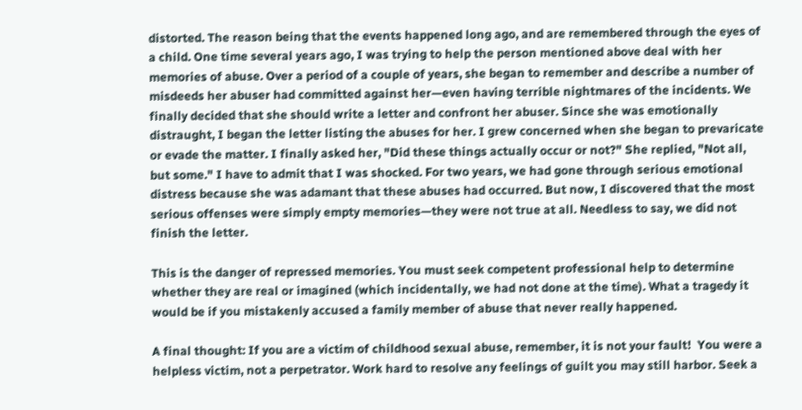distorted. The reason being that the events happened long ago, and are remembered through the eyes of a child. One time several years ago, I was trying to help the person mentioned above deal with her memories of abuse. Over a period of a couple of years, she began to remember and describe a number of misdeeds her abuser had committed against her—even having terrible nightmares of the incidents. We finally decided that she should write a letter and confront her abuser. Since she was emotionally distraught, I began the letter listing the abuses for her. I grew concerned when she began to prevaricate or evade the matter. I finally asked her, "Did these things actually occur or not?" She replied, "Not all, but some." I have to admit that I was shocked. For two years, we had gone through serious emotional distress because she was adamant that these abuses had occurred. But now, I discovered that the most serious offenses were simply empty memories—they were not true at all. Needless to say, we did not finish the letter.

This is the danger of repressed memories. You must seek competent professional help to determine whether they are real or imagined (which incidentally, we had not done at the time). What a tragedy it would be if you mistakenly accused a family member of abuse that never really happened.

A final thought: If you are a victim of childhood sexual abuse, remember, it is not your fault!  You were a helpless victim, not a perpetrator. Work hard to resolve any feelings of guilt you may still harbor. Seek a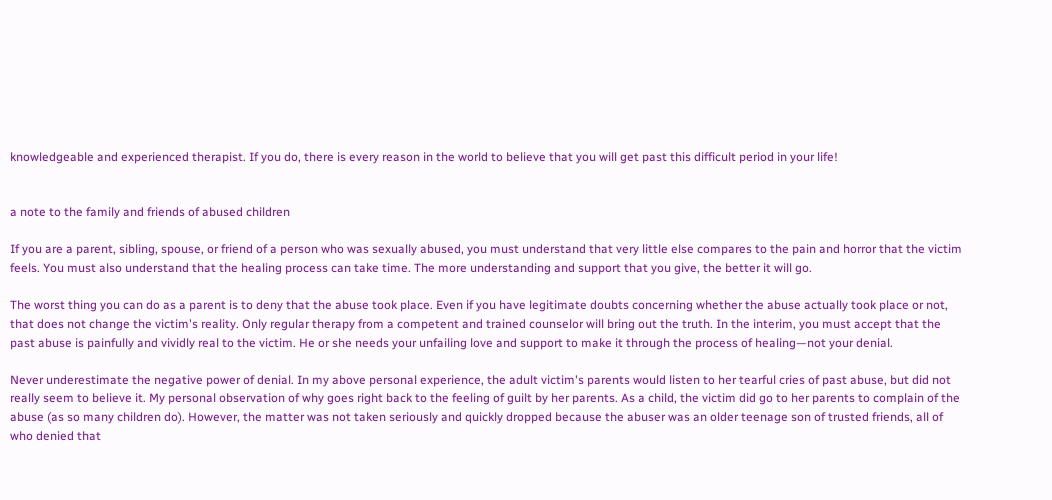knowledgeable and experienced therapist. If you do, there is every reason in the world to believe that you will get past this difficult period in your life!


a note to the family and friends of abused children

If you are a parent, sibling, spouse, or friend of a person who was sexually abused, you must understand that very little else compares to the pain and horror that the victim feels. You must also understand that the healing process can take time. The more understanding and support that you give, the better it will go.

The worst thing you can do as a parent is to deny that the abuse took place. Even if you have legitimate doubts concerning whether the abuse actually took place or not, that does not change the victim's reality. Only regular therapy from a competent and trained counselor will bring out the truth. In the interim, you must accept that the past abuse is painfully and vividly real to the victim. He or she needs your unfailing love and support to make it through the process of healing—not your denial.

Never underestimate the negative power of denial. In my above personal experience, the adult victim's parents would listen to her tearful cries of past abuse, but did not really seem to believe it. My personal observation of why goes right back to the feeling of guilt by her parents. As a child, the victim did go to her parents to complain of the abuse (as so many children do). However, the matter was not taken seriously and quickly dropped because the abuser was an older teenage son of trusted friends, all of who denied that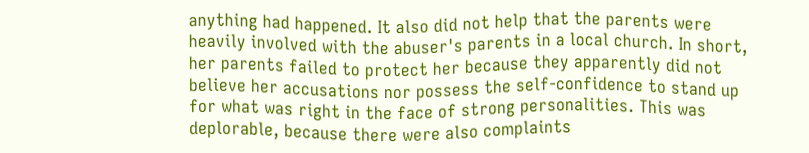anything had happened. It also did not help that the parents were heavily involved with the abuser's parents in a local church. In short, her parents failed to protect her because they apparently did not believe her accusations nor possess the self-confidence to stand up for what was right in the face of strong personalities. This was   deplorable, because there were also complaints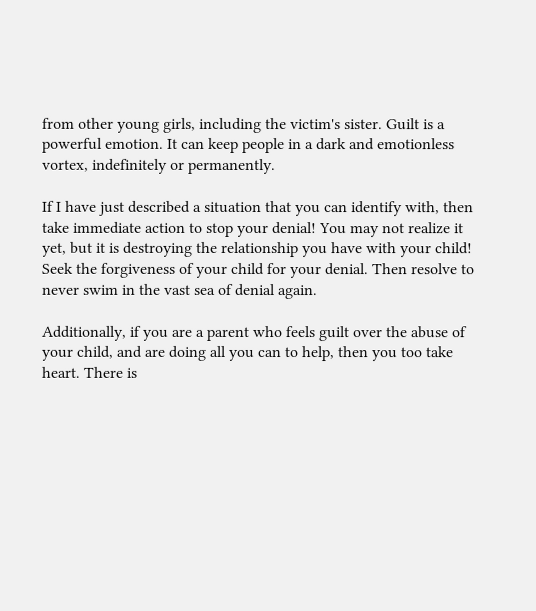from other young girls, including the victim's sister. Guilt is a powerful emotion. It can keep people in a dark and emotionless vortex, indefinitely or permanently.

If I have just described a situation that you can identify with, then take immediate action to stop your denial! You may not realize it yet, but it is destroying the relationship you have with your child! Seek the forgiveness of your child for your denial. Then resolve to never swim in the vast sea of denial again.

Additionally, if you are a parent who feels guilt over the abuse of your child, and are doing all you can to help, then you too take heart. There is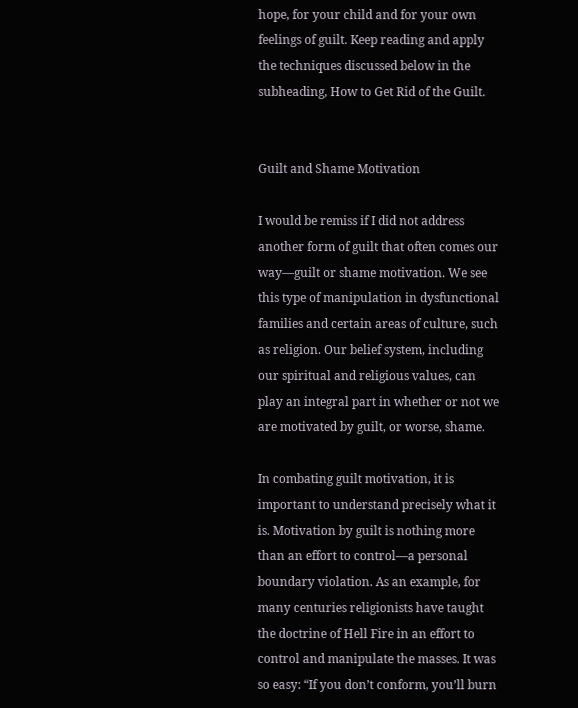hope, for your child and for your own feelings of guilt. Keep reading and apply the techniques discussed below in the subheading, How to Get Rid of the Guilt.


Guilt and Shame Motivation

I would be remiss if I did not address another form of guilt that often comes our way—guilt or shame motivation. We see this type of manipulation in dysfunctional families and certain areas of culture, such as religion. Our belief system, including our spiritual and religious values, can play an integral part in whether or not we are motivated by guilt, or worse, shame.

In combating guilt motivation, it is important to understand precisely what it is. Motivation by guilt is nothing more than an effort to control—a personal boundary violation. As an example, for many centuries religionists have taught the doctrine of Hell Fire in an effort to control and manipulate the masses. It was so easy: “If you don’t conform, you’ll burn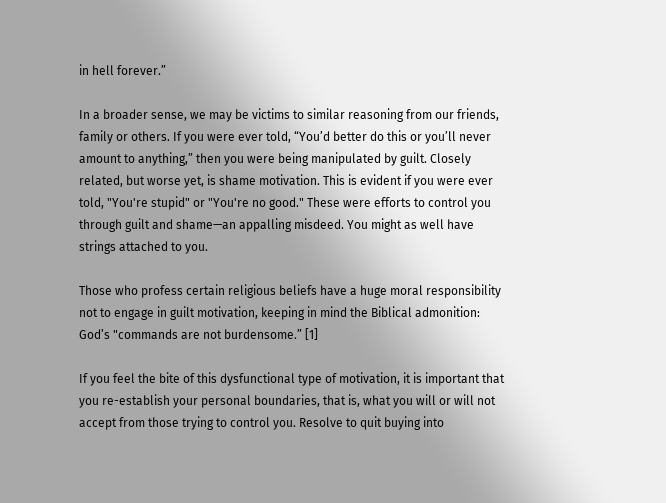in hell forever.”

In a broader sense, we may be victims to similar reasoning from our friends, family or others. If you were ever told, “You’d better do this or you’ll never amount to anything,” then you were being manipulated by guilt. Closely related, but worse yet, is shame motivation. This is evident if you were ever told, "You're stupid" or "You're no good." These were efforts to control you through guilt and shame—an appalling misdeed. You might as well have strings attached to you.

Those who profess certain religious beliefs have a huge moral responsibility not to engage in guilt motivation, keeping in mind the Biblical admonition: God’s "commands are not burdensome.” [1]

If you feel the bite of this dysfunctional type of motivation, it is important that you re-establish your personal boundaries, that is, what you will or will not accept from those trying to control you. Resolve to quit buying into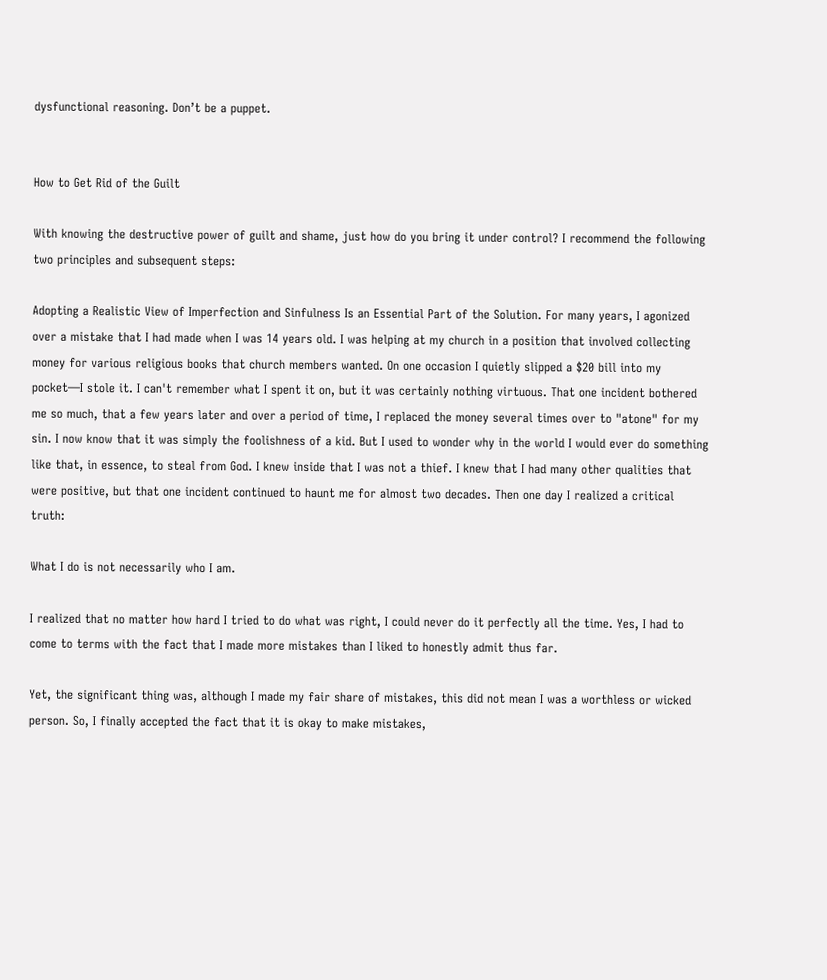dysfunctional reasoning. Don’t be a puppet.


How to Get Rid of the Guilt

With knowing the destructive power of guilt and shame, just how do you bring it under control? I recommend the following two principles and subsequent steps:

Adopting a Realistic View of Imperfection and Sinfulness Is an Essential Part of the Solution. For many years, I agonized over a mistake that I had made when I was 14 years old. I was helping at my church in a position that involved collecting money for various religious books that church members wanted. On one occasion I quietly slipped a $20 bill into my pocket—I stole it. I can't remember what I spent it on, but it was certainly nothing virtuous. That one incident bothered me so much, that a few years later and over a period of time, I replaced the money several times over to "atone" for my sin. I now know that it was simply the foolishness of a kid. But I used to wonder why in the world I would ever do something like that, in essence, to steal from God. I knew inside that I was not a thief. I knew that I had many other qualities that were positive, but that one incident continued to haunt me for almost two decades. Then one day I realized a critical truth:

What I do is not necessarily who I am.

I realized that no matter how hard I tried to do what was right, I could never do it perfectly all the time. Yes, I had to come to terms with the fact that I made more mistakes than I liked to honestly admit thus far.

Yet, the significant thing was, although I made my fair share of mistakes, this did not mean I was a worthless or wicked person. So, I finally accepted the fact that it is okay to make mistakes,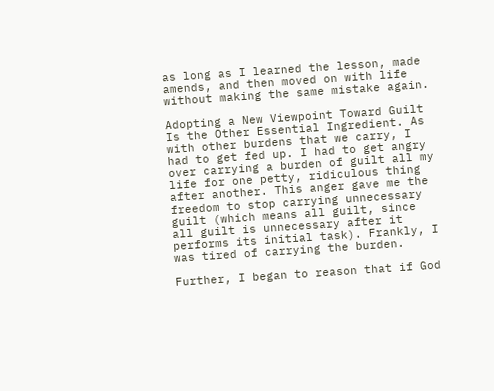as long as I learned the lesson, made amends, and then moved on with life without making the same mistake again.

Adopting a New Viewpoint Toward Guilt Is the Other Essential Ingredient. As with other burdens that we carry, I had to get fed up. I had to get angry over carrying a burden of guilt all my life for one petty, ridiculous thing after another. This anger gave me the freedom to stop carrying unnecessary guilt (which means all guilt, since all guilt is unnecessary after it performs its initial task). Frankly, I was tired of carrying the burden.

Further, I began to reason that if God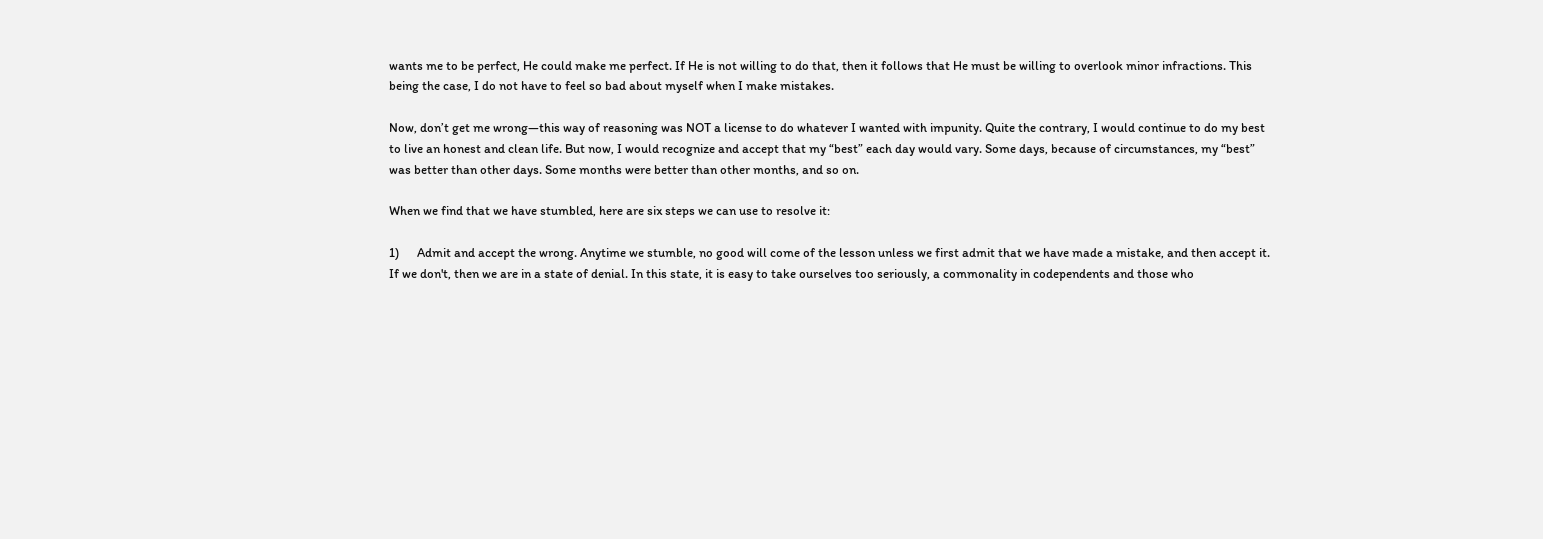wants me to be perfect, He could make me perfect. If He is not willing to do that, then it follows that He must be willing to overlook minor infractions. This being the case, I do not have to feel so bad about myself when I make mistakes.

Now, don’t get me wrong—this way of reasoning was NOT a license to do whatever I wanted with impunity. Quite the contrary, I would continue to do my best to live an honest and clean life. But now, I would recognize and accept that my “best” each day would vary. Some days, because of circumstances, my “best” was better than other days. Some months were better than other months, and so on.

When we find that we have stumbled, here are six steps we can use to resolve it:

1)      Admit and accept the wrong. Anytime we stumble, no good will come of the lesson unless we first admit that we have made a mistake, and then accept it. If we don't, then we are in a state of denial. In this state, it is easy to take ourselves too seriously, a commonality in codependents and those who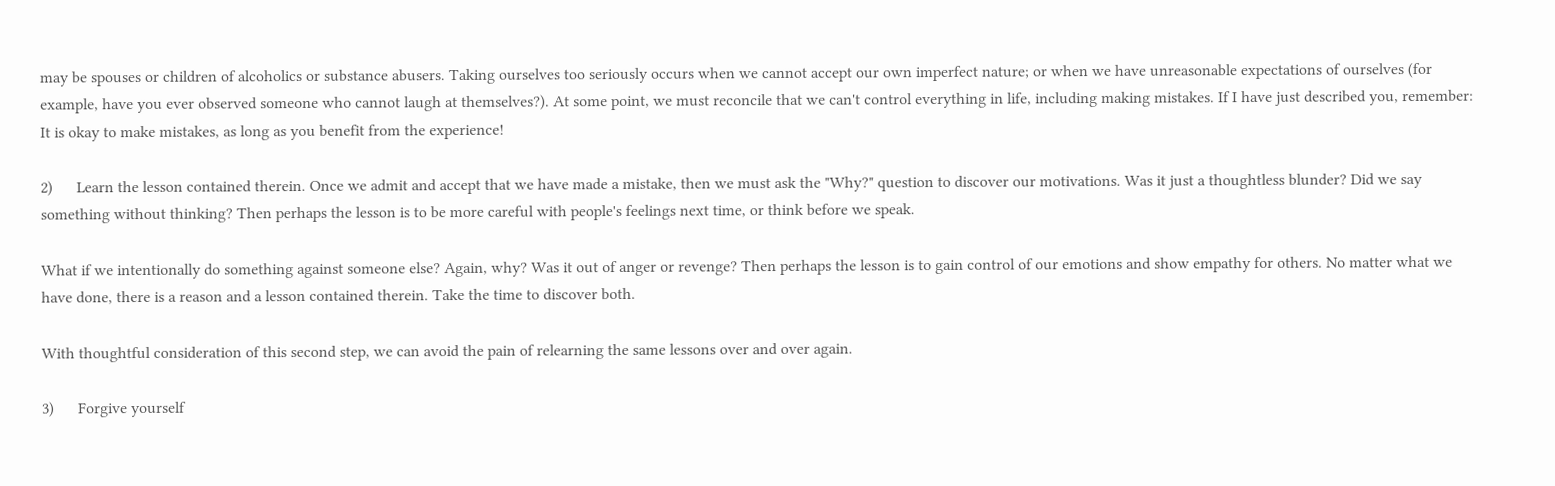may be spouses or children of alcoholics or substance abusers. Taking ourselves too seriously occurs when we cannot accept our own imperfect nature; or when we have unreasonable expectations of ourselves (for example, have you ever observed someone who cannot laugh at themselves?). At some point, we must reconcile that we can't control everything in life, including making mistakes. If I have just described you, remember: It is okay to make mistakes, as long as you benefit from the experience!

2)      Learn the lesson contained therein. Once we admit and accept that we have made a mistake, then we must ask the "Why?" question to discover our motivations. Was it just a thoughtless blunder? Did we say something without thinking? Then perhaps the lesson is to be more careful with people's feelings next time, or think before we speak.

What if we intentionally do something against someone else? Again, why? Was it out of anger or revenge? Then perhaps the lesson is to gain control of our emotions and show empathy for others. No matter what we have done, there is a reason and a lesson contained therein. Take the time to discover both.

With thoughtful consideration of this second step, we can avoid the pain of relearning the same lessons over and over again.

3)      Forgive yourself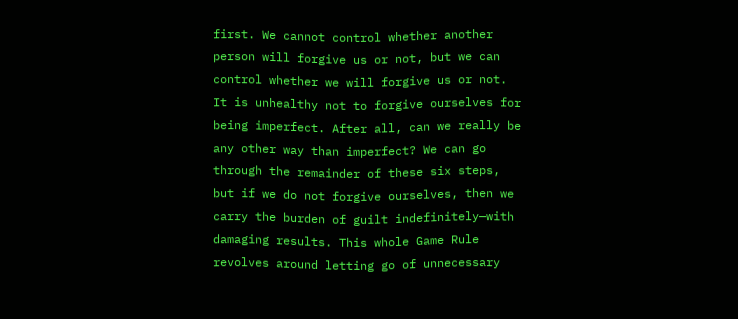first. We cannot control whether another person will forgive us or not, but we can control whether we will forgive us or not. It is unhealthy not to forgive ourselves for being imperfect. After all, can we really be any other way than imperfect? We can go through the remainder of these six steps, but if we do not forgive ourselves, then we carry the burden of guilt indefinitely—with damaging results. This whole Game Rule revolves around letting go of unnecessary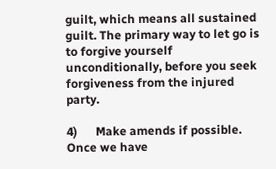guilt, which means all sustained guilt. The primary way to let go is to forgive yourself unconditionally, before you seek forgiveness from the injured party.

4)      Make amends if possible.  Once we have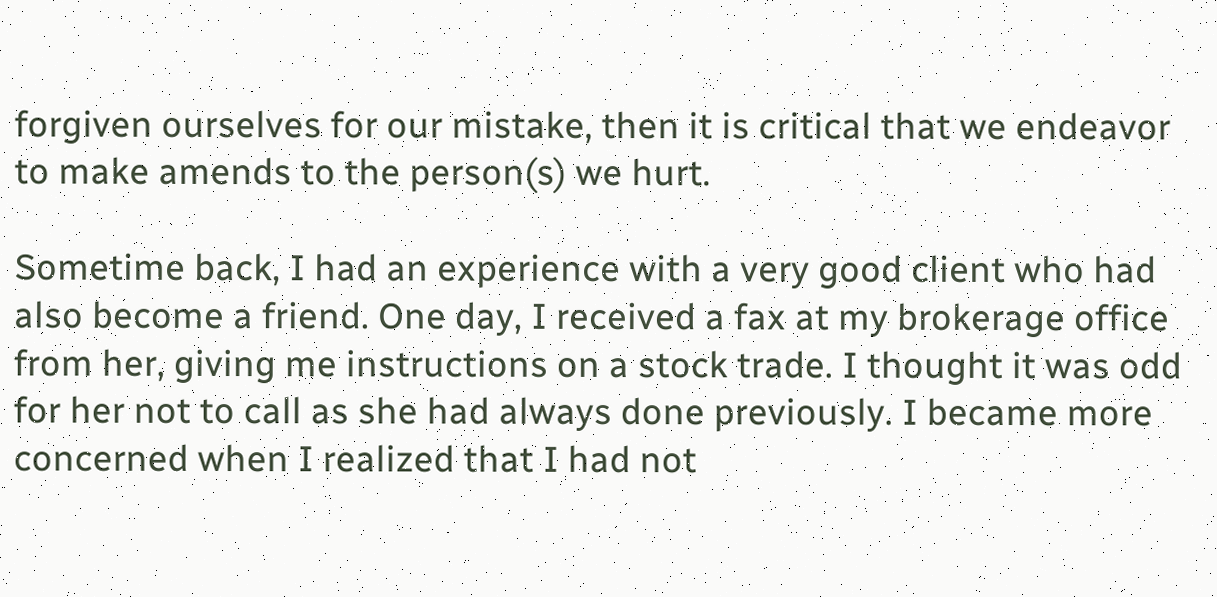forgiven ourselves for our mistake, then it is critical that we endeavor to make amends to the person(s) we hurt.

Sometime back, I had an experience with a very good client who had also become a friend. One day, I received a fax at my brokerage office from her, giving me instructions on a stock trade. I thought it was odd for her not to call as she had always done previously. I became more concerned when I realized that I had not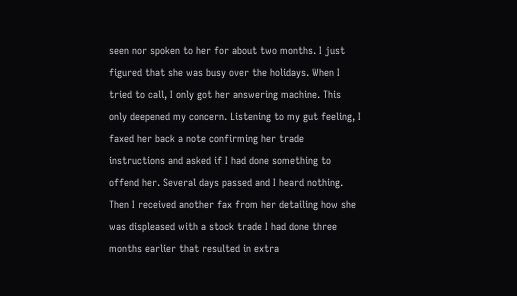seen nor spoken to her for about two months. I just figured that she was busy over the holidays. When I tried to call, I only got her answering machine. This only deepened my concern. Listening to my gut feeling, I faxed her back a note confirming her trade instructions and asked if I had done something to offend her. Several days passed and I heard nothing. Then I received another fax from her detailing how she was displeased with a stock trade I had done three months earlier that resulted in extra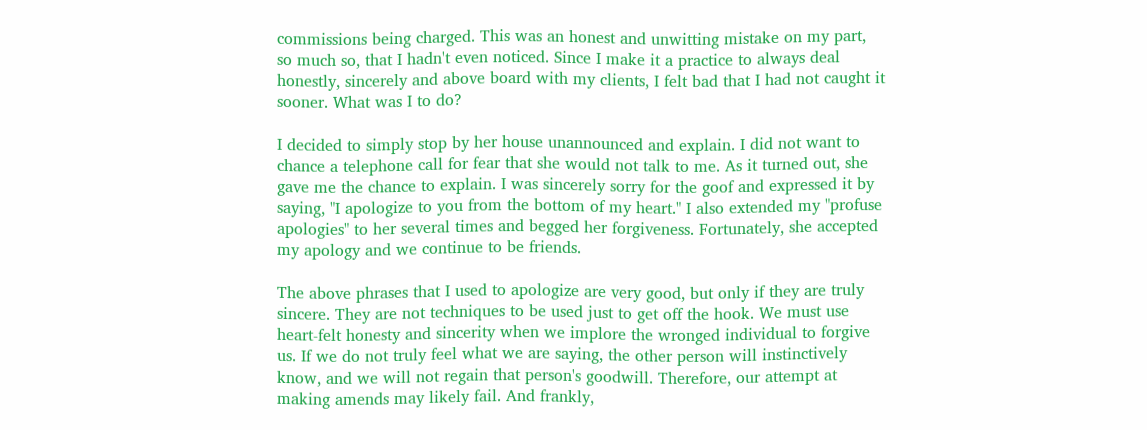commissions being charged. This was an honest and unwitting mistake on my part, so much so, that I hadn't even noticed. Since I make it a practice to always deal honestly, sincerely and above board with my clients, I felt bad that I had not caught it sooner. What was I to do?

I decided to simply stop by her house unannounced and explain. I did not want to chance a telephone call for fear that she would not talk to me. As it turned out, she gave me the chance to explain. I was sincerely sorry for the goof and expressed it by saying, "I apologize to you from the bottom of my heart." I also extended my "profuse apologies" to her several times and begged her forgiveness. Fortunately, she accepted my apology and we continue to be friends.

The above phrases that I used to apologize are very good, but only if they are truly sincere. They are not techniques to be used just to get off the hook. We must use heart-felt honesty and sincerity when we implore the wronged individual to forgive us. If we do not truly feel what we are saying, the other person will instinctively know, and we will not regain that person's goodwill. Therefore, our attempt at making amends may likely fail. And frankly,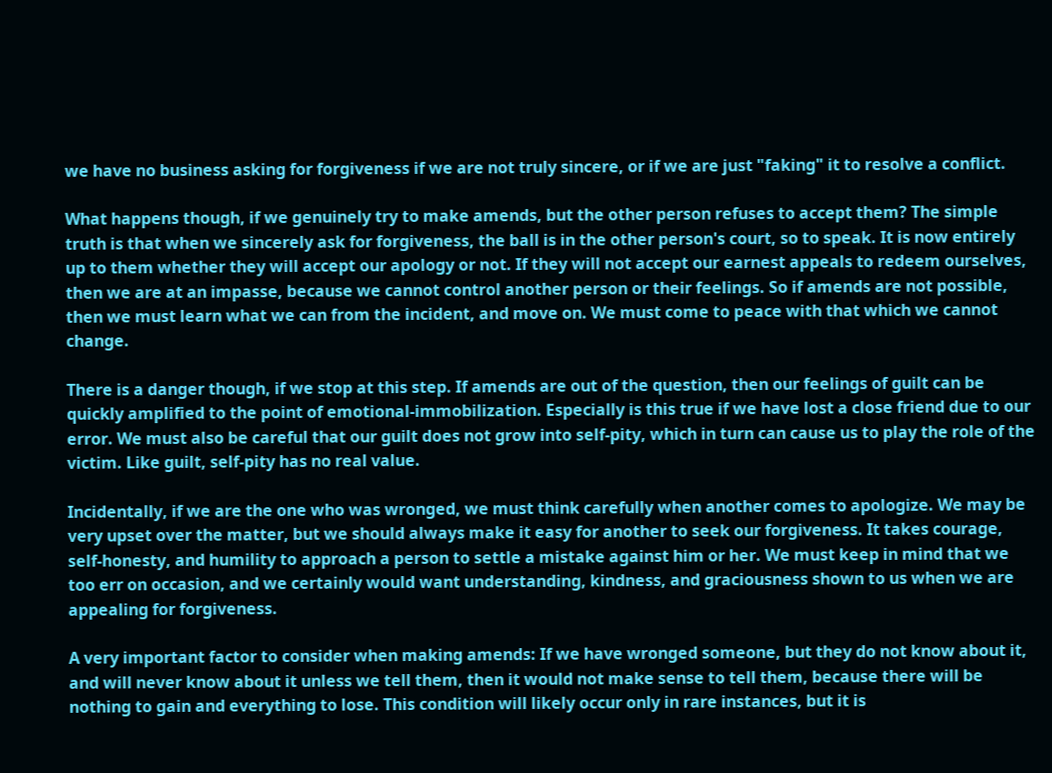we have no business asking for forgiveness if we are not truly sincere, or if we are just "faking" it to resolve a conflict.

What happens though, if we genuinely try to make amends, but the other person refuses to accept them? The simple truth is that when we sincerely ask for forgiveness, the ball is in the other person's court, so to speak. It is now entirely up to them whether they will accept our apology or not. If they will not accept our earnest appeals to redeem ourselves, then we are at an impasse, because we cannot control another person or their feelings. So if amends are not possible, then we must learn what we can from the incident, and move on. We must come to peace with that which we cannot change.

There is a danger though, if we stop at this step. If amends are out of the question, then our feelings of guilt can be quickly amplified to the point of emotional-immobilization. Especially is this true if we have lost a close friend due to our error. We must also be careful that our guilt does not grow into self-pity, which in turn can cause us to play the role of the victim. Like guilt, self-pity has no real value.

Incidentally, if we are the one who was wronged, we must think carefully when another comes to apologize. We may be very upset over the matter, but we should always make it easy for another to seek our forgiveness. It takes courage, self-honesty, and humility to approach a person to settle a mistake against him or her. We must keep in mind that we too err on occasion, and we certainly would want understanding, kindness, and graciousness shown to us when we are appealing for forgiveness.

A very important factor to consider when making amends: If we have wronged someone, but they do not know about it, and will never know about it unless we tell them, then it would not make sense to tell them, because there will be nothing to gain and everything to lose. This condition will likely occur only in rare instances, but it is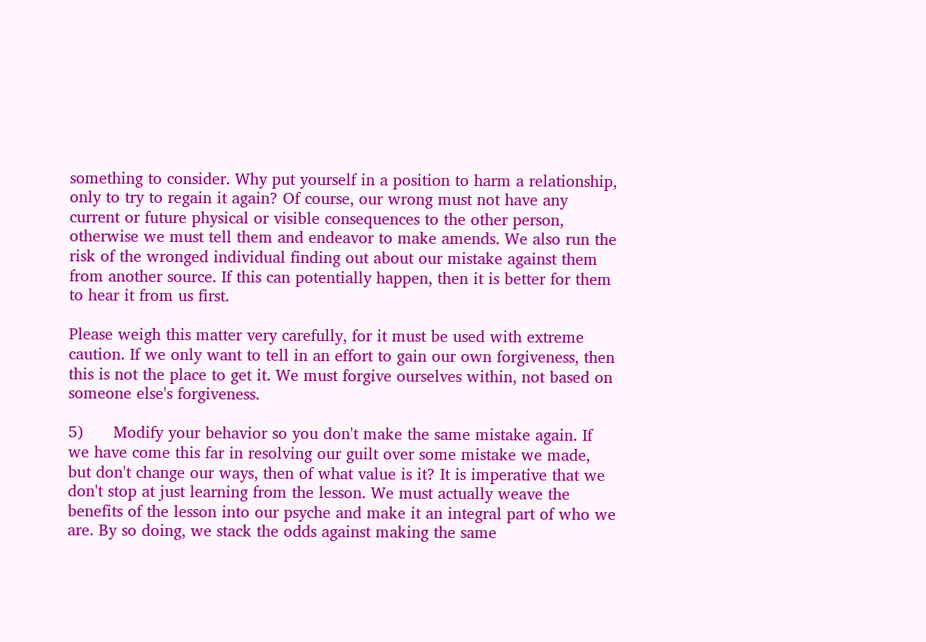something to consider. Why put yourself in a position to harm a relationship, only to try to regain it again? Of course, our wrong must not have any current or future physical or visible consequences to the other person, otherwise we must tell them and endeavor to make amends. We also run the risk of the wronged individual finding out about our mistake against them from another source. If this can potentially happen, then it is better for them to hear it from us first.

Please weigh this matter very carefully, for it must be used with extreme caution. If we only want to tell in an effort to gain our own forgiveness, then this is not the place to get it. We must forgive ourselves within, not based on someone else's forgiveness.

5)      Modify your behavior so you don't make the same mistake again. If we have come this far in resolving our guilt over some mistake we made, but don't change our ways, then of what value is it? It is imperative that we don't stop at just learning from the lesson. We must actually weave the benefits of the lesson into our psyche and make it an integral part of who we are. By so doing, we stack the odds against making the same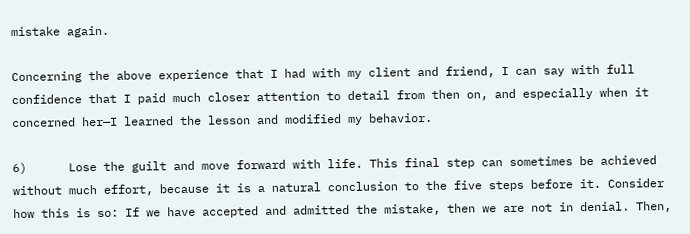mistake again.

Concerning the above experience that I had with my client and friend, I can say with full confidence that I paid much closer attention to detail from then on, and especially when it concerned her—I learned the lesson and modified my behavior.

6)      Lose the guilt and move forward with life. This final step can sometimes be achieved without much effort, because it is a natural conclusion to the five steps before it. Consider how this is so: If we have accepted and admitted the mistake, then we are not in denial. Then,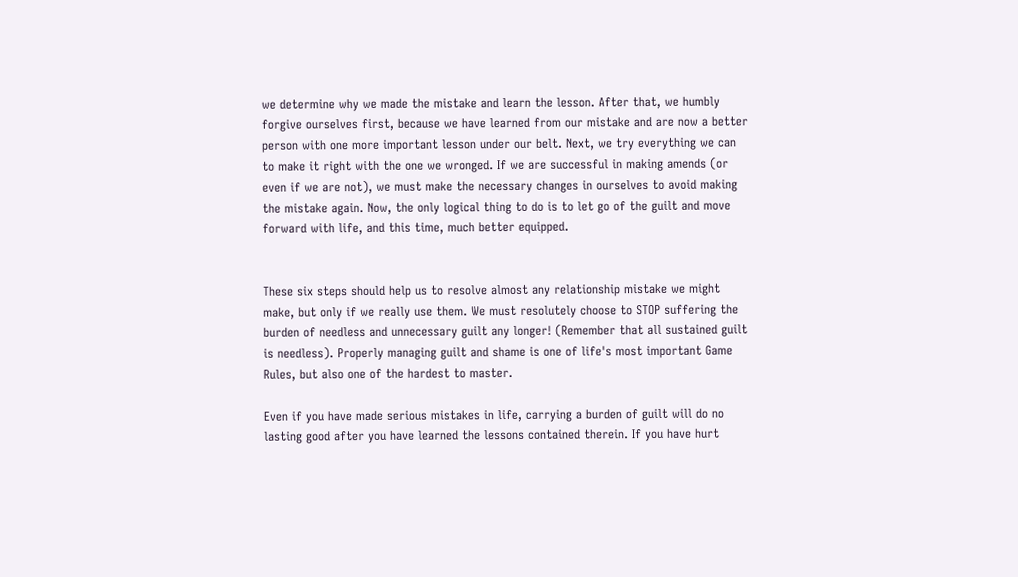we determine why we made the mistake and learn the lesson. After that, we humbly forgive ourselves first, because we have learned from our mistake and are now a better person with one more important lesson under our belt. Next, we try everything we can to make it right with the one we wronged. If we are successful in making amends (or even if we are not), we must make the necessary changes in ourselves to avoid making the mistake again. Now, the only logical thing to do is to let go of the guilt and move forward with life, and this time, much better equipped.


These six steps should help us to resolve almost any relationship mistake we might make, but only if we really use them. We must resolutely choose to STOP suffering the burden of needless and unnecessary guilt any longer! (Remember that all sustained guilt is needless). Properly managing guilt and shame is one of life's most important Game Rules, but also one of the hardest to master.

Even if you have made serious mistakes in life, carrying a burden of guilt will do no lasting good after you have learned the lessons contained therein. If you have hurt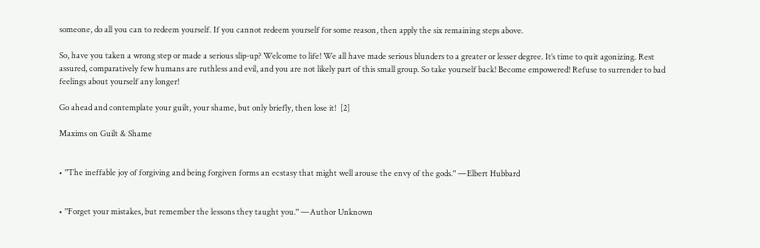someone, do all you can to redeem yourself. If you cannot redeem yourself for some reason, then apply the six remaining steps above.

So, have you taken a wrong step or made a serious slip-up? Welcome to life! We all have made serious blunders to a greater or lesser degree. It’s time to quit agonizing. Rest assured, comparatively few humans are ruthless and evil, and you are not likely part of this small group. So take yourself back! Become empowered! Refuse to surrender to bad feelings about yourself any longer!

Go ahead and contemplate your guilt, your shame, but only briefly, then lose it!  [2]

Maxims on Guilt & Shame


• "The ineffable joy of forgiving and being forgiven forms an ecstasy that might well arouse the envy of the gods." —Elbert Hubbard


• "Forget your mistakes, but remember the lessons they taught you." —Author Unknown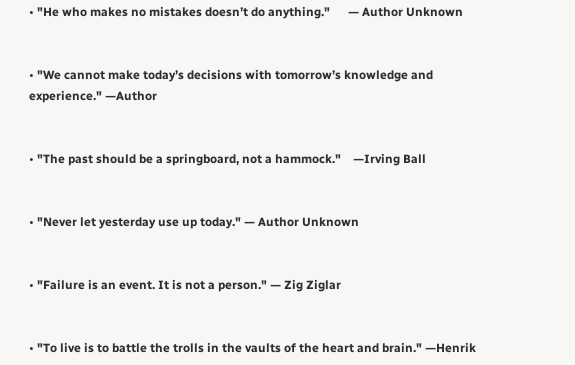• "He who makes no mistakes doesn’t do anything."      — Author Unknown


• "We cannot make today’s decisions with tomorrow’s knowledge and experience." —Author


• "The past should be a springboard, not a hammock."    —Irving Ball


• "Never let yesterday use up today." — Author Unknown


• "Failure is an event. It is not a person." — Zig Ziglar


• "To live is to battle the trolls in the vaults of the heart and brain." —Henrik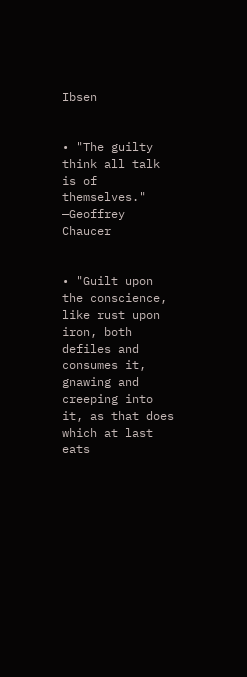Ibsen


• "The guilty think all talk is of themselves." —Geoffrey Chaucer


• "Guilt upon the conscience, like rust upon iron, both defiles and consumes it, gnawing and creeping into it, as that does which at last eats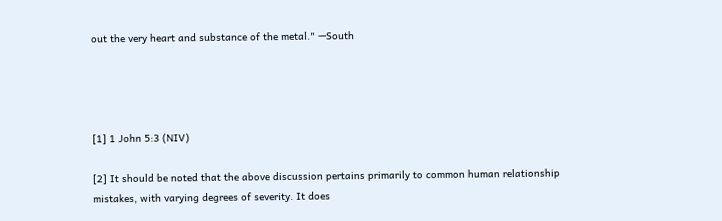out the very heart and substance of the metal." —South




[1] 1 John 5:3 (NIV)

[2] It should be noted that the above discussion pertains primarily to common human relationship mistakes, with varying degrees of severity. It does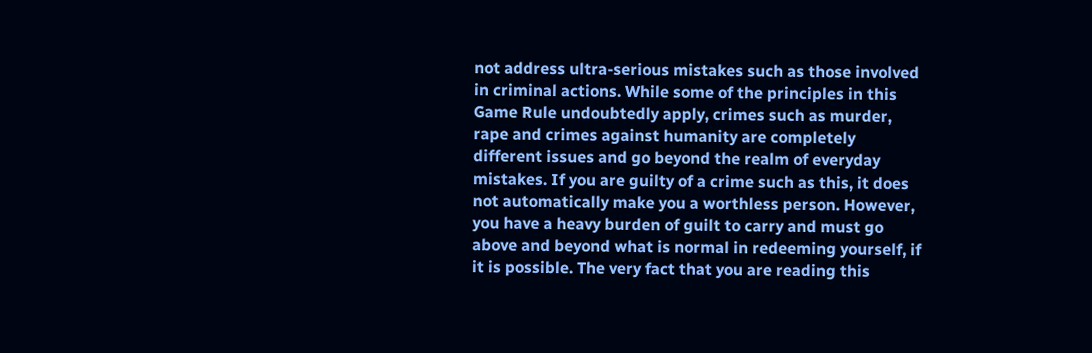not address ultra-serious mistakes such as those involved in criminal actions. While some of the principles in this Game Rule undoubtedly apply, crimes such as murder, rape and crimes against humanity are completely different issues and go beyond the realm of everyday mistakes. If you are guilty of a crime such as this, it does not automatically make you a worthless person. However, you have a heavy burden of guilt to carry and must go above and beyond what is normal in redeeming yourself, if it is possible. The very fact that you are reading this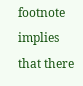footnote implies that there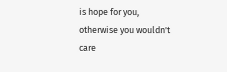is hope for you, otherwise you wouldn't care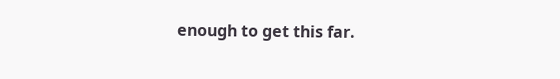enough to get this far.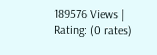189576 Views | Rating: (0 rates)